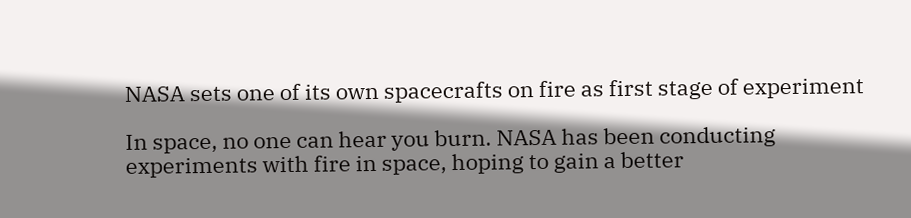NASA sets one of its own spacecrafts on fire as first stage of experiment

In space, no one can hear you burn. NASA has been conducting experiments with fire in space, hoping to gain a better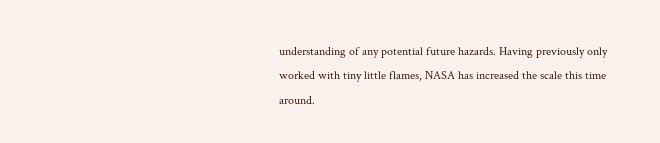understanding of any potential future hazards. Having previously only worked with tiny little flames, NASA has increased the scale this time around.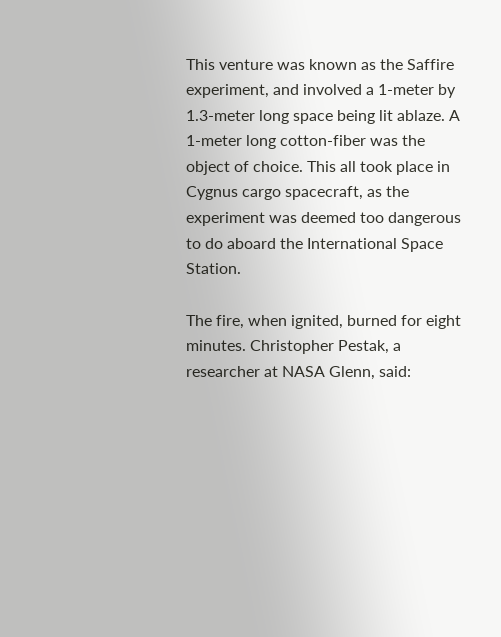This venture was known as the Saffire experiment, and involved a 1-meter by 1.3-meter long space being lit ablaze. A 1-meter long cotton-fiber was the object of choice. This all took place in Cygnus cargo spacecraft, as the experiment was deemed too dangerous to do aboard the International Space Station.

The fire, when ignited, burned for eight minutes. Christopher Pestak, a researcher at NASA Glenn, said: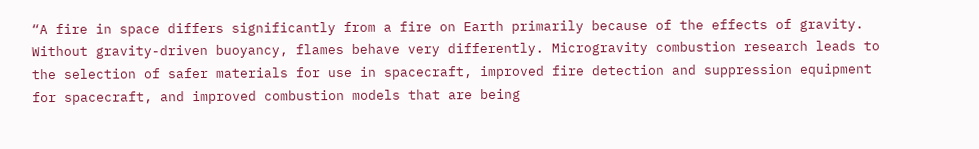“A fire in space differs significantly from a fire on Earth primarily because of the effects of gravity. Without gravity-driven buoyancy, flames behave very differently. Microgravity combustion research leads to the selection of safer materials for use in spacecraft, improved fire detection and suppression equipment for spacecraft, and improved combustion models that are being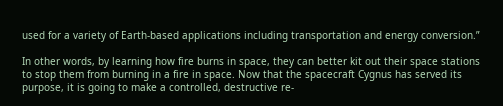used for a variety of Earth-based applications including transportation and energy conversion.”

In other words, by learning how fire burns in space, they can better kit out their space stations to stop them from burning in a fire in space. Now that the spacecraft Cygnus has served its purpose, it is going to make a controlled, destructive re-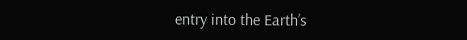entry into the Earth’s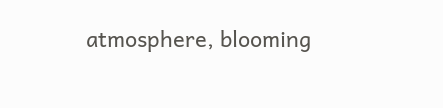atmosphere, blooming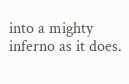into a mighty inferno as it does.